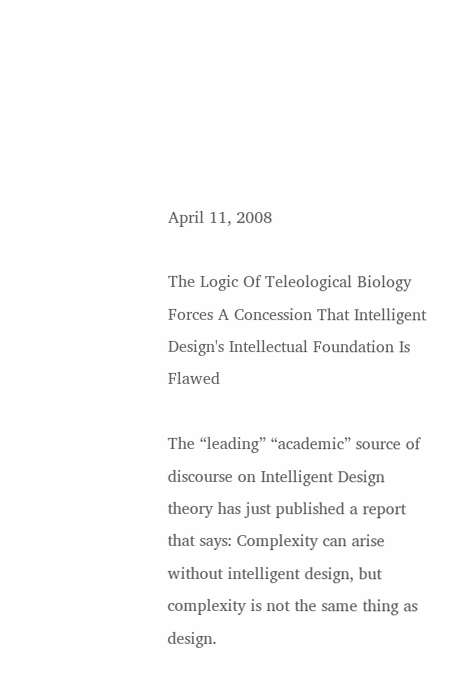April 11, 2008

The Logic Of Teleological Biology Forces A Concession That Intelligent Design's Intellectual Foundation Is Flawed

The “leading” “academic” source of discourse on Intelligent Design theory has just published a report that says: Complexity can arise without intelligent design, but complexity is not the same thing as design.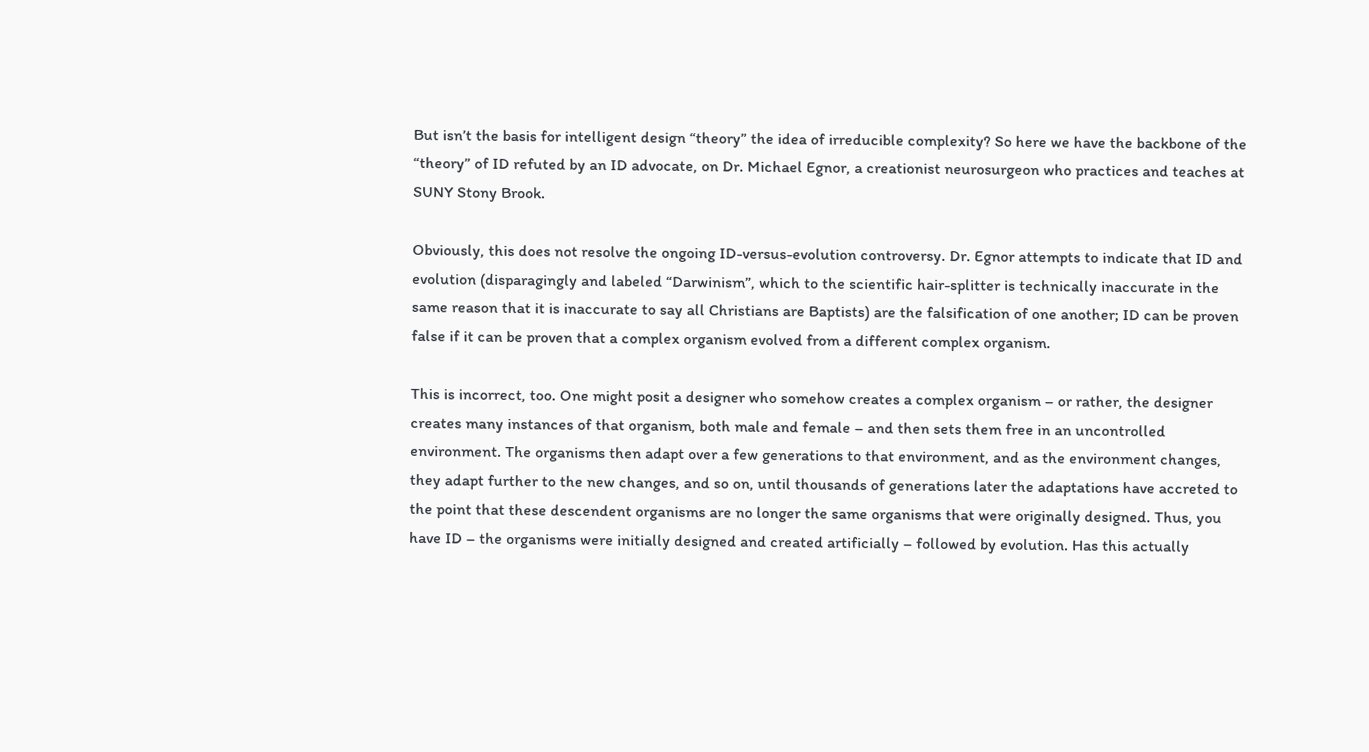But isn’t the basis for intelligent design “theory” the idea of irreducible complexity? So here we have the backbone of the “theory” of ID refuted by an ID advocate, on Dr. Michael Egnor, a creationist neurosurgeon who practices and teaches at SUNY Stony Brook.

Obviously, this does not resolve the ongoing ID-versus-evolution controversy. Dr. Egnor attempts to indicate that ID and evolution (disparagingly and labeled “Darwinism”, which to the scientific hair-splitter is technically inaccurate in the same reason that it is inaccurate to say all Christians are Baptists) are the falsification of one another; ID can be proven false if it can be proven that a complex organism evolved from a different complex organism.

This is incorrect, too. One might posit a designer who somehow creates a complex organism – or rather, the designer creates many instances of that organism, both male and female – and then sets them free in an uncontrolled environment. The organisms then adapt over a few generations to that environment, and as the environment changes, they adapt further to the new changes, and so on, until thousands of generations later the adaptations have accreted to the point that these descendent organisms are no longer the same organisms that were originally designed. Thus, you have ID – the organisms were initially designed and created artificially – followed by evolution. Has this actually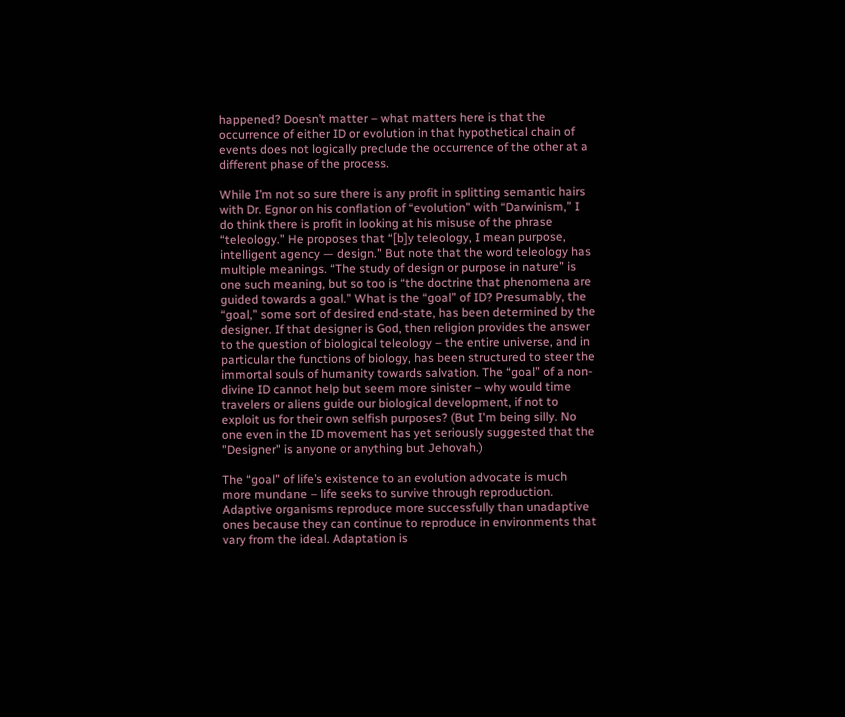happened? Doesn’t matter – what matters here is that the occurrence of either ID or evolution in that hypothetical chain of events does not logically preclude the occurrence of the other at a different phase of the process.

While I’m not so sure there is any profit in splitting semantic hairs with Dr. Egnor on his conflation of “evolution” with “Darwinism,” I do think there is profit in looking at his misuse of the phrase “teleology.” He proposes that “[b]y teleology, I mean purpose, intelligent agency — design.” But note that the word teleology has multiple meanings. “The study of design or purpose in nature” is one such meaning, but so too is “the doctrine that phenomena are guided towards a goal.” What is the “goal” of ID? Presumably, the “goal,” some sort of desired end-state, has been determined by the designer. If that designer is God, then religion provides the answer to the question of biological teleology – the entire universe, and in particular the functions of biology, has been structured to steer the immortal souls of humanity towards salvation. The “goal” of a non-divine ID cannot help but seem more sinister – why would time travelers or aliens guide our biological development, if not to exploit us for their own selfish purposes? (But I'm being silly. No one even in the ID movement has yet seriously suggested that the "Designer" is anyone or anything but Jehovah.)

The “goal” of life’s existence to an evolution advocate is much more mundane – life seeks to survive through reproduction. Adaptive organisms reproduce more successfully than unadaptive ones because they can continue to reproduce in environments that vary from the ideal. Adaptation is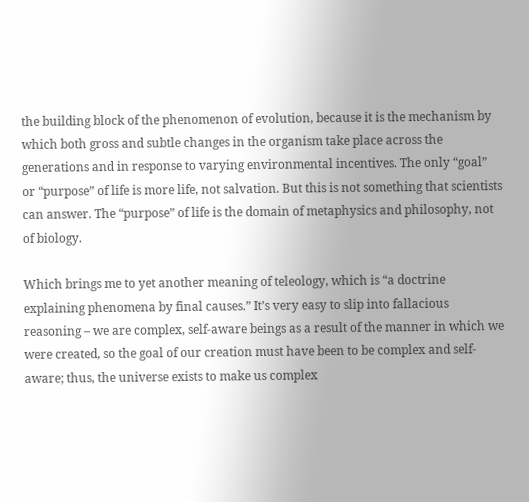the building block of the phenomenon of evolution, because it is the mechanism by which both gross and subtle changes in the organism take place across the generations and in response to varying environmental incentives. The only “goal” or “purpose” of life is more life, not salvation. But this is not something that scientists can answer. The “purpose” of life is the domain of metaphysics and philosophy, not of biology.

Which brings me to yet another meaning of teleology, which is “a doctrine explaining phenomena by final causes.” It’s very easy to slip into fallacious reasoning – we are complex, self-aware beings as a result of the manner in which we were created, so the goal of our creation must have been to be complex and self-aware; thus, the universe exists to make us complex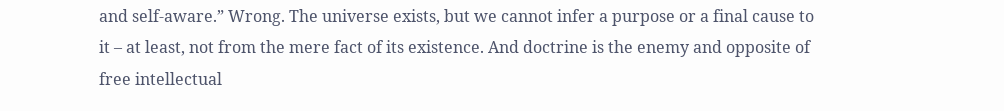and self-aware.” Wrong. The universe exists, but we cannot infer a purpose or a final cause to it – at least, not from the mere fact of its existence. And doctrine is the enemy and opposite of free intellectual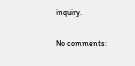inquiry.

No comments: